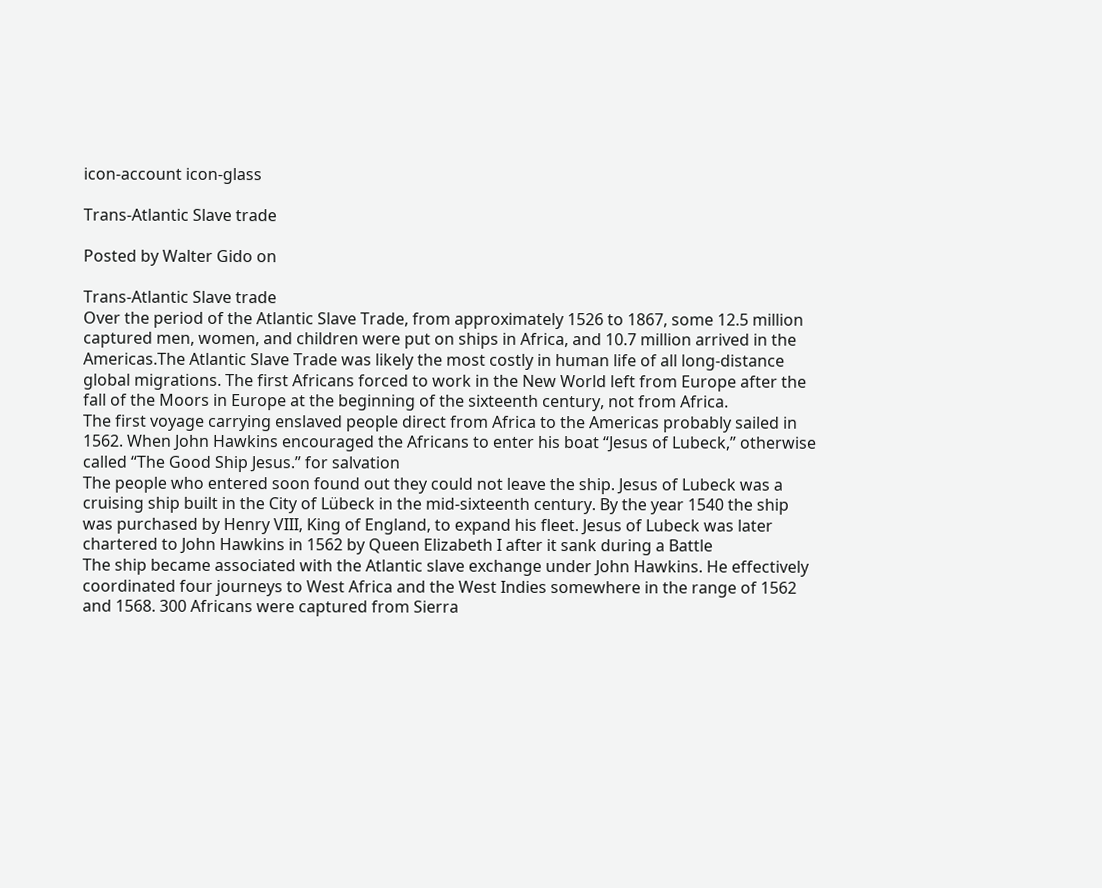icon-account icon-glass

Trans-Atlantic Slave trade

Posted by Walter Gido on

Trans-Atlantic Slave trade
Over the period of the Atlantic Slave Trade, from approximately 1526 to 1867, some 12.5 million captured men, women, and children were put on ships in Africa, and 10.7 million arrived in the Americas.The Atlantic Slave Trade was likely the most costly in human life of all long-distance global migrations. The first Africans forced to work in the New World left from Europe after the fall of the Moors in Europe at the beginning of the sixteenth century, not from Africa.
The first voyage carrying enslaved people direct from Africa to the Americas probably sailed in 1562. When John Hawkins encouraged the Africans to enter his boat “Jesus of Lubeck,” otherwise called “The Good Ship Jesus.” for salvation
The people who entered soon found out they could not leave the ship. Jesus of Lubeck was a cruising ship built in the City of Lübeck in the mid-sixteenth century. By the year 1540 the ship was purchased by Henry VIII, King of England, to expand his fleet. Jesus of Lubeck was later chartered to John Hawkins in 1562 by Queen Elizabeth I after it sank during a Battle
The ship became associated with the Atlantic slave exchange under John Hawkins. He effectively coordinated four journeys to West Africa and the West Indies somewhere in the range of 1562 and 1568. 300 Africans were captured from Sierra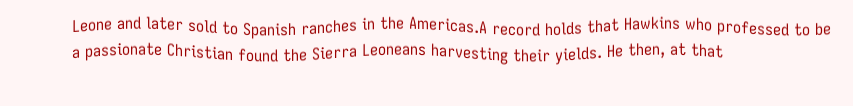Leone and later sold to Spanish ranches in the Americas.A record holds that Hawkins who professed to be a passionate Christian found the Sierra Leoneans harvesting their yields. He then, at that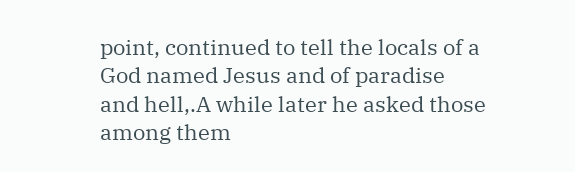point, continued to tell the locals of a God named Jesus and of paradise and hell,.A while later he asked those among them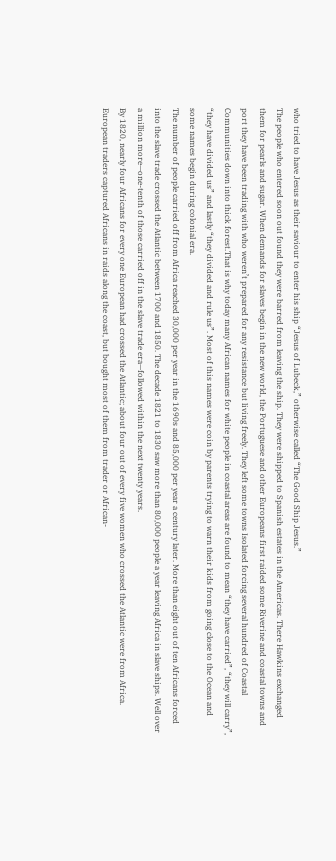who tried to have Jesus as their saviour to enter his ship “Jesus of Lubeck,” otherwise called “The Good Ship Jesus.”
The people who entered soon out found they were barred from leaving the ship. They were shipped to Spanish estates in the Americas. There Hawkins exchanged them for pearls and sugar. When demands for slaves begin in the new world, the Portuguese and other Europeans first raided some Riverine and coastal towns and port they have been trading with who weren’t prepared for any resistance but living freely. They left some towns Isolated forcing several hundred of Coastal Communities down into thick forest.That is why today many African names for white people in coastal areas are found to mean “they have carried”, “they will carry”, “they have divided us” and lastly “they divided and rule us”. Most of this names were coin by parents trying to warn their kids from going close to the Ocean and some names begin during colonial era.
The number of people carried off from Africa reached 30,000 per year in the 1690s and 85,000 per year a century later. More than eight out of ten Africans forced into the slave trade crossed the Atlantic between 1700 and 1850. The decade 1821 to 1830 saw more than 80,000 people a year leaving Africa in slave ships. Well over a million more—one-tenth of those carried off in the slave trade era—followed within the next twenty years.
By 1820, nearly four Africans for every one European had crossed the Atlantic; about four out of every five women who crossed the Atlantic were from Africa.
European traders captured Africans in raids along the coast, but bought most of them from trader or African-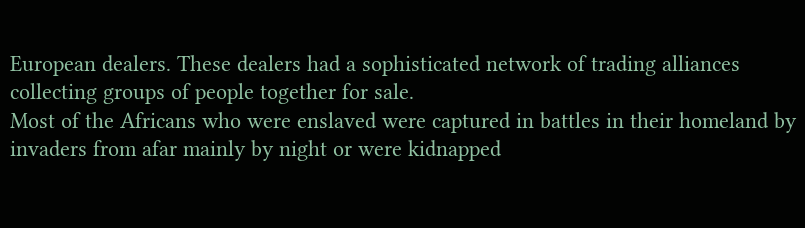European dealers. These dealers had a sophisticated network of trading alliances collecting groups of people together for sale.
Most of the Africans who were enslaved were captured in battles in their homeland by invaders from afar mainly by night or were kidnapped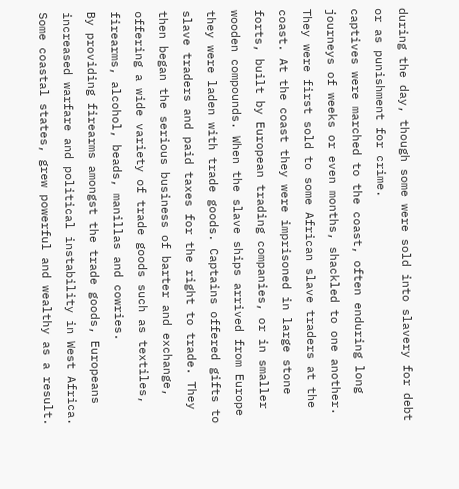during the day, though some were sold into slavery for debt or as punishment for crime.
captives were marched to the coast, often enduring long journeys of weeks or even months, shackled to one another. They were first sold to some African slave traders at the coast. At the coast they were imprisoned in large stone forts, built by European trading companies, or in smaller wooden compounds. When the slave ships arrived from Europe they were laden with trade goods. Captains offered gifts to slave traders and paid taxes for the right to trade. They then began the serious business of barter and exchange, offering a wide variety of trade goods such as textiles, firearms, alcohol, beads, manillas and cowries.
By providing firearms amongst the trade goods, Europeans increased warfare and political instability in West Africa. Some coastal states, grew powerful and wealthy as a result.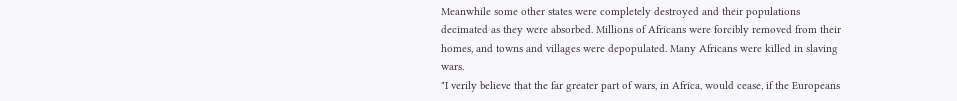Meanwhile some other states were completely destroyed and their populations decimated as they were absorbed. Millions of Africans were forcibly removed from their homes, and towns and villages were depopulated. Many Africans were killed in slaving wars.
"I verily believe that the far greater part of wars, in Africa, would cease, if the Europeans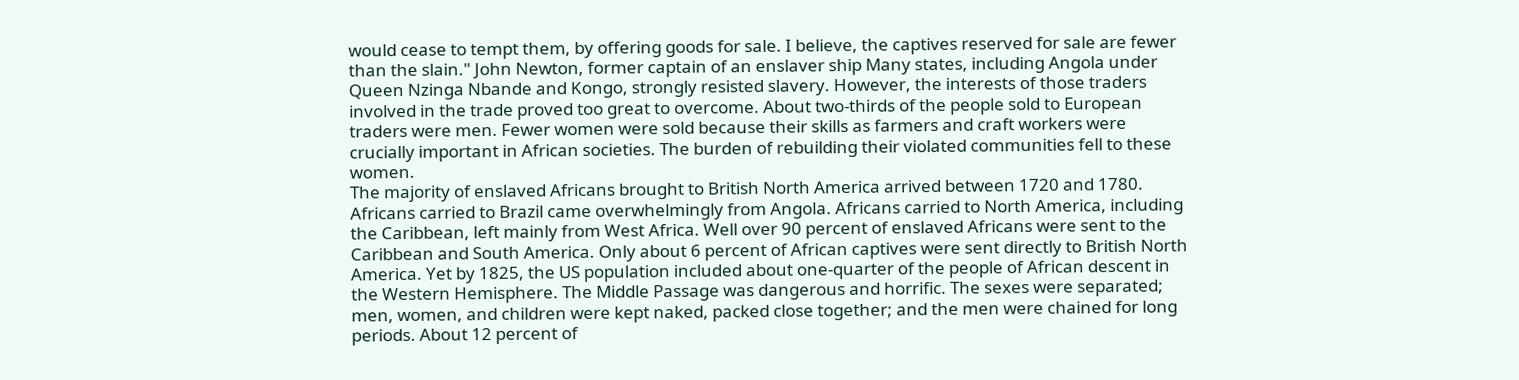would cease to tempt them, by offering goods for sale. I believe, the captives reserved for sale are fewer than the slain." John Newton, former captain of an enslaver ship Many states, including Angola under Queen Nzinga Nbande and Kongo, strongly resisted slavery. However, the interests of those traders involved in the trade proved too great to overcome. About two-thirds of the people sold to European traders were men. Fewer women were sold because their skills as farmers and craft workers were crucially important in African societies. The burden of rebuilding their violated communities fell to these women.
The majority of enslaved Africans brought to British North America arrived between 1720 and 1780. Africans carried to Brazil came overwhelmingly from Angola. Africans carried to North America, including the Caribbean, left mainly from West Africa. Well over 90 percent of enslaved Africans were sent to the Caribbean and South America. Only about 6 percent of African captives were sent directly to British North America. Yet by 1825, the US population included about one-quarter of the people of African descent in the Western Hemisphere. The Middle Passage was dangerous and horrific. The sexes were separated; men, women, and children were kept naked, packed close together; and the men were chained for long periods. About 12 percent of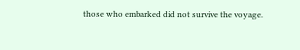those who embarked did not survive the voyage.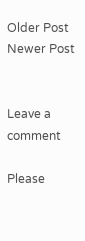Older Post Newer Post


Leave a comment

Please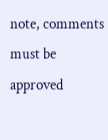note, comments must be approved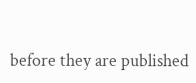before they are published